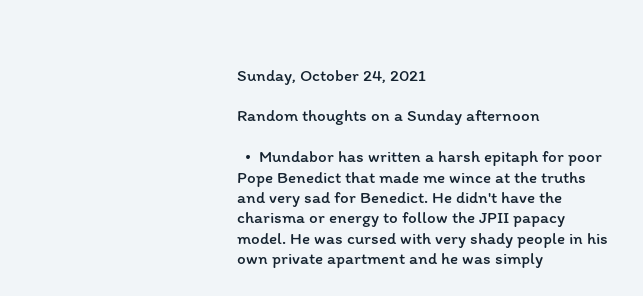Sunday, October 24, 2021

Random thoughts on a Sunday afternoon

  •  Mundabor has written a harsh epitaph for poor Pope Benedict that made me wince at the truths and very sad for Benedict. He didn't have the  charisma or energy to follow the JPII papacy model. He was cursed with very shady people in his own private apartment and he was simply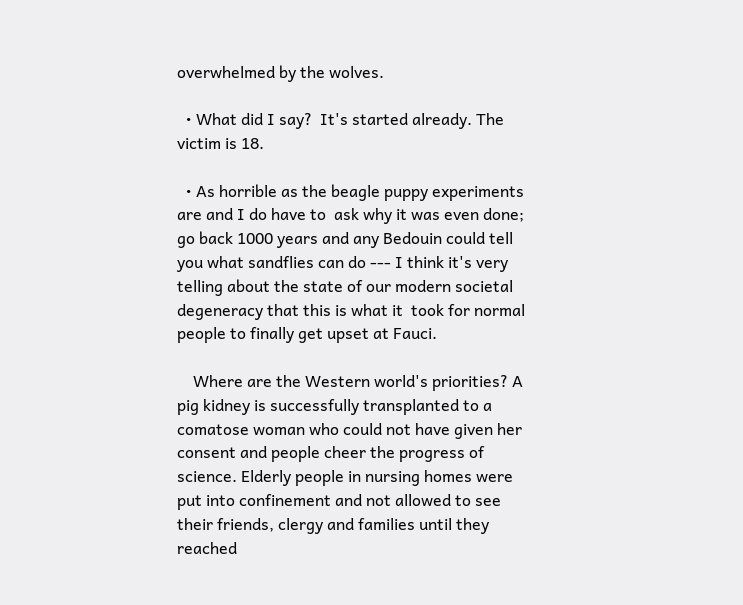overwhelmed by the wolves.

  • What did I say?  It's started already. The victim is 18.

  • As horrible as the beagle puppy experiments are and I do have to  ask why it was even done; go back 1000 years and any Bedouin could tell you what sandflies can do --- I think it's very telling about the state of our modern societal degeneracy that this is what it  took for normal people to finally get upset at Fauci.

    Where are the Western world's priorities? A pig kidney is successfully transplanted to a comatose woman who could not have given her consent and people cheer the progress of science. Elderly people in nursing homes were put into confinement and not allowed to see their friends, clergy and families until they reached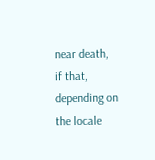near death, if that, depending on the locale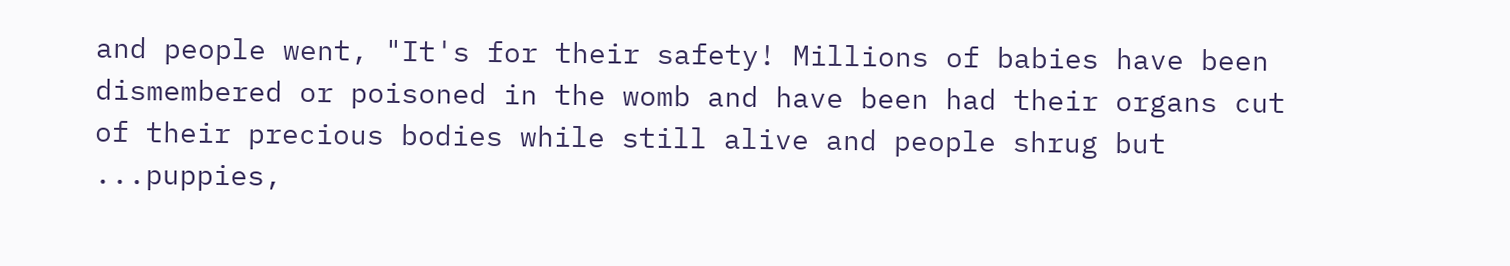and people went, "It's for their safety! Millions of babies have been dismembered or poisoned in the womb and have been had their organs cut of their precious bodies while still alive and people shrug but ...puppies,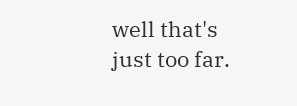well that's just too far.